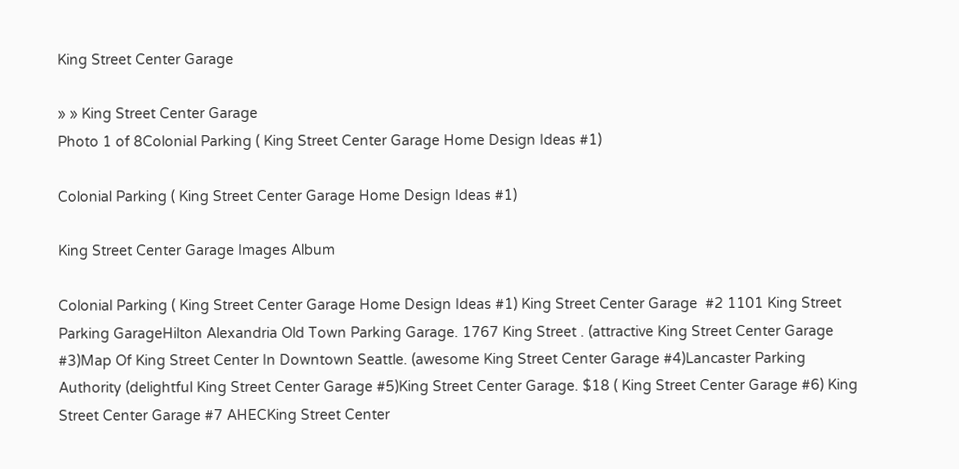King Street Center Garage

» » King Street Center Garage
Photo 1 of 8Colonial Parking ( King Street Center Garage Home Design Ideas #1)

Colonial Parking ( King Street Center Garage Home Design Ideas #1)

King Street Center Garage Images Album

Colonial Parking ( King Street Center Garage Home Design Ideas #1) King Street Center Garage  #2 1101 King Street Parking GarageHilton Alexandria Old Town Parking Garage. 1767 King Street . (attractive King Street Center Garage  #3)Map Of King Street Center In Downtown Seattle. (awesome King Street Center Garage #4)Lancaster Parking Authority (delightful King Street Center Garage #5)King Street Center Garage. $18 ( King Street Center Garage #6) King Street Center Garage #7 AHECKing Street Center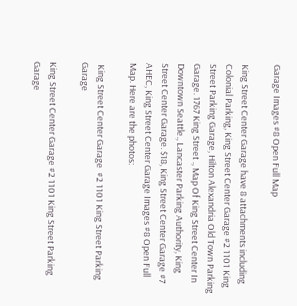Garage Images #8 Open Full Map

King Street Center Garage have 8 attachments including Colonial Parking, King Street Center Garage #2 1101 King Street Parking Garage, Hilton Alexandria Old Town Parking Garage. 1767 King Street ., Map Of King Street Center In Downtown Seattle., Lancaster Parking Authority, King Street Center Garage. $18, King Street Center Garage #7 AHEC, King Street Center Garage Images #8 Open Full Map. Here are the photos:

 King Street Center Garage  #2 1101 King Street Parking Garage

King Street Center Garage #2 1101 King Street Parking Garage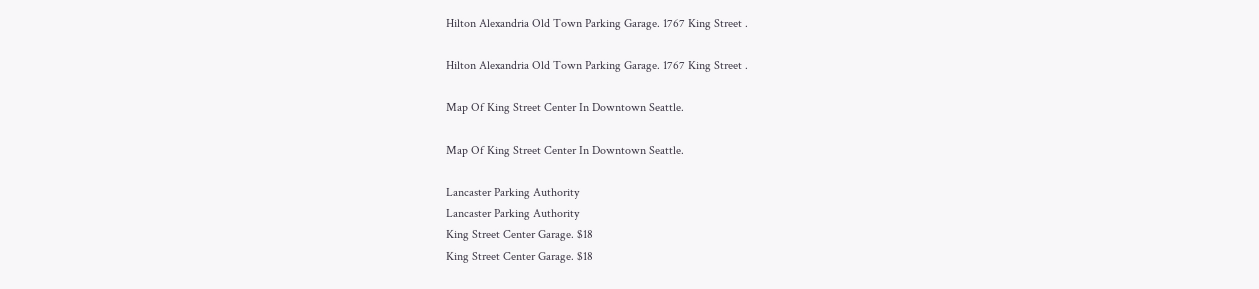Hilton Alexandria Old Town Parking Garage. 1767 King Street .

Hilton Alexandria Old Town Parking Garage. 1767 King Street .

Map Of King Street Center In Downtown Seattle.

Map Of King Street Center In Downtown Seattle.

Lancaster Parking Authority
Lancaster Parking Authority
King Street Center Garage. $18
King Street Center Garage. $18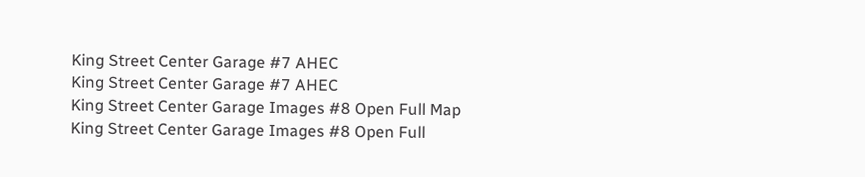King Street Center Garage #7 AHEC
King Street Center Garage #7 AHEC
King Street Center Garage Images #8 Open Full Map
King Street Center Garage Images #8 Open Full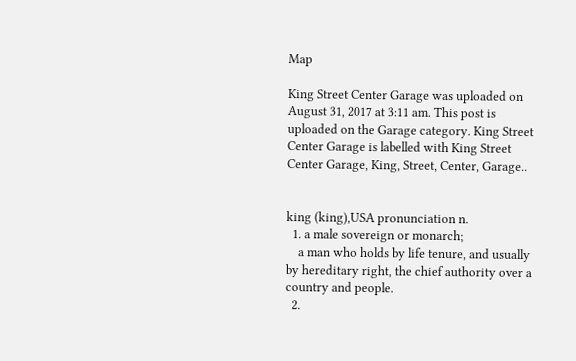Map

King Street Center Garage was uploaded on August 31, 2017 at 3:11 am. This post is uploaded on the Garage category. King Street Center Garage is labelled with King Street Center Garage, King, Street, Center, Garage..


king (king),USA pronunciation n.
  1. a male sovereign or monarch;
    a man who holds by life tenure, and usually by hereditary right, the chief authority over a country and people.
  2.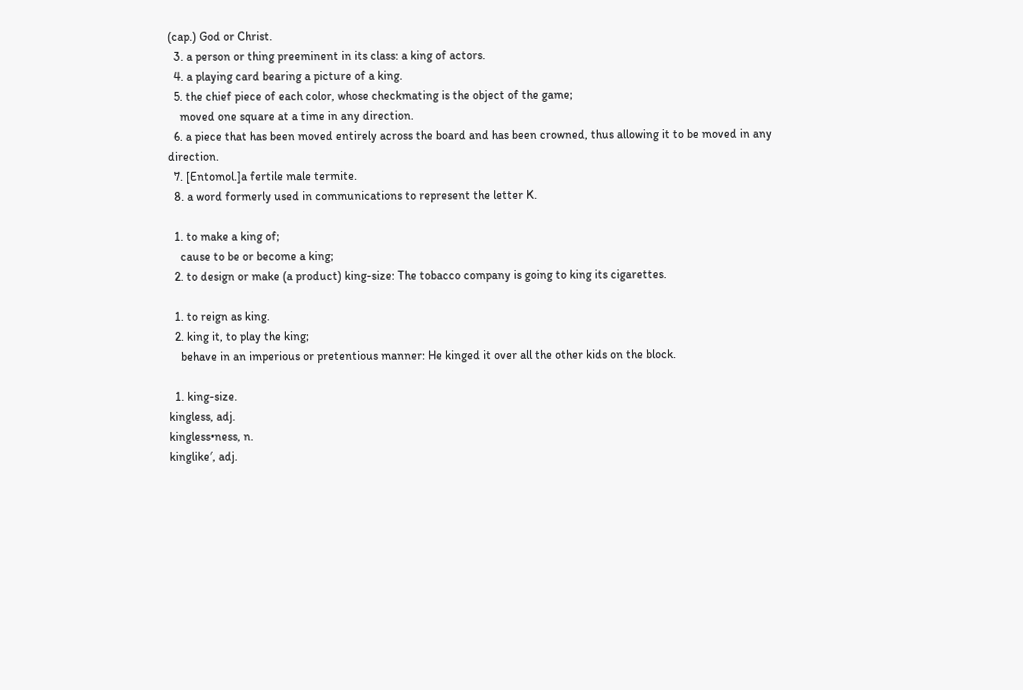(cap.) God or Christ.
  3. a person or thing preeminent in its class: a king of actors.
  4. a playing card bearing a picture of a king.
  5. the chief piece of each color, whose checkmating is the object of the game;
    moved one square at a time in any direction.
  6. a piece that has been moved entirely across the board and has been crowned, thus allowing it to be moved in any direction.
  7. [Entomol.]a fertile male termite.
  8. a word formerly used in communications to represent the letter K.

  1. to make a king of;
    cause to be or become a king;
  2. to design or make (a product) king-size: The tobacco company is going to king its cigarettes.

  1. to reign as king.
  2. king it, to play the king;
    behave in an imperious or pretentious manner: He kinged it over all the other kids on the block.

  1. king-size.
kingless, adj.
kingless•ness, n.
kinglike′, adj.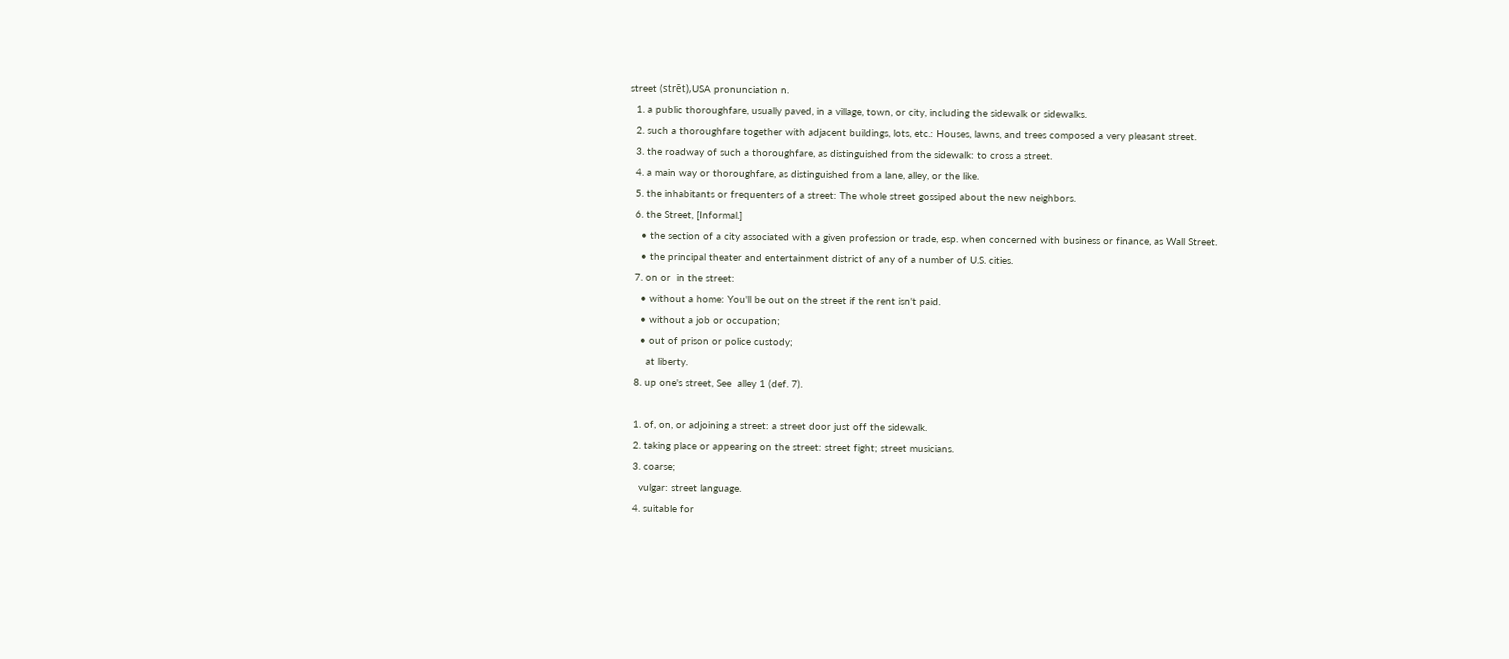street (strēt),USA pronunciation n.
  1. a public thoroughfare, usually paved, in a village, town, or city, including the sidewalk or sidewalks.
  2. such a thoroughfare together with adjacent buildings, lots, etc.: Houses, lawns, and trees composed a very pleasant street.
  3. the roadway of such a thoroughfare, as distinguished from the sidewalk: to cross a street.
  4. a main way or thoroughfare, as distinguished from a lane, alley, or the like.
  5. the inhabitants or frequenters of a street: The whole street gossiped about the new neighbors.
  6. the Street, [Informal.]
    • the section of a city associated with a given profession or trade, esp. when concerned with business or finance, as Wall Street.
    • the principal theater and entertainment district of any of a number of U.S. cities.
  7. on or  in the street:
    • without a home: You'll be out on the street if the rent isn't paid.
    • without a job or occupation;
    • out of prison or police custody;
      at liberty.
  8. up one's street, See  alley 1 (def. 7).

  1. of, on, or adjoining a street: a street door just off the sidewalk.
  2. taking place or appearing on the street: street fight; street musicians.
  3. coarse;
    vulgar: street language.
  4. suitable for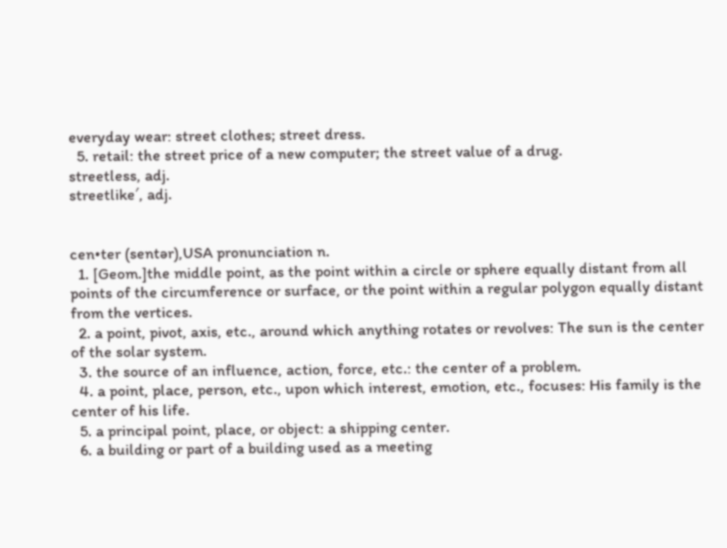everyday wear: street clothes; street dress.
  5. retail: the street price of a new computer; the street value of a drug.
streetless, adj.
streetlike′, adj.


cen•ter (sentər),USA pronunciation n.
  1. [Geom.]the middle point, as the point within a circle or sphere equally distant from all points of the circumference or surface, or the point within a regular polygon equally distant from the vertices.
  2. a point, pivot, axis, etc., around which anything rotates or revolves: The sun is the center of the solar system.
  3. the source of an influence, action, force, etc.: the center of a problem.
  4. a point, place, person, etc., upon which interest, emotion, etc., focuses: His family is the center of his life.
  5. a principal point, place, or object: a shipping center.
  6. a building or part of a building used as a meeting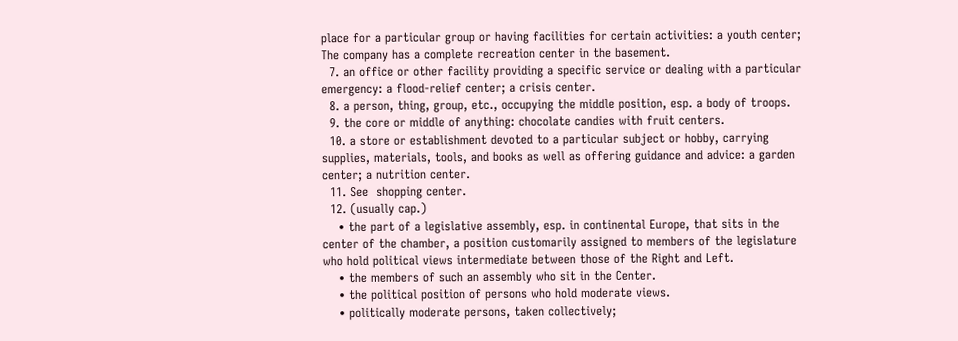place for a particular group or having facilities for certain activities: a youth center; The company has a complete recreation center in the basement.
  7. an office or other facility providing a specific service or dealing with a particular emergency: a flood-relief center; a crisis center.
  8. a person, thing, group, etc., occupying the middle position, esp. a body of troops.
  9. the core or middle of anything: chocolate candies with fruit centers.
  10. a store or establishment devoted to a particular subject or hobby, carrying supplies, materials, tools, and books as well as offering guidance and advice: a garden center; a nutrition center.
  11. See  shopping center.
  12. (usually cap.)
    • the part of a legislative assembly, esp. in continental Europe, that sits in the center of the chamber, a position customarily assigned to members of the legislature who hold political views intermediate between those of the Right and Left.
    • the members of such an assembly who sit in the Center.
    • the political position of persons who hold moderate views.
    • politically moderate persons, taken collectively;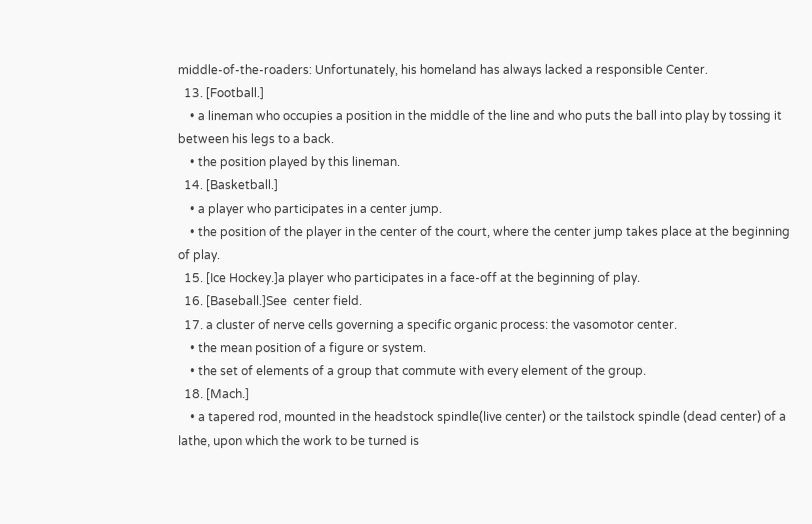middle-of-the-roaders: Unfortunately, his homeland has always lacked a responsible Center.
  13. [Football.]
    • a lineman who occupies a position in the middle of the line and who puts the ball into play by tossing it between his legs to a back.
    • the position played by this lineman.
  14. [Basketball.]
    • a player who participates in a center jump.
    • the position of the player in the center of the court, where the center jump takes place at the beginning of play.
  15. [Ice Hockey.]a player who participates in a face-off at the beginning of play.
  16. [Baseball.]See  center field.
  17. a cluster of nerve cells governing a specific organic process: the vasomotor center.
    • the mean position of a figure or system.
    • the set of elements of a group that commute with every element of the group.
  18. [Mach.]
    • a tapered rod, mounted in the headstock spindle(live center) or the tailstock spindle (dead center) of a lathe, upon which the work to be turned is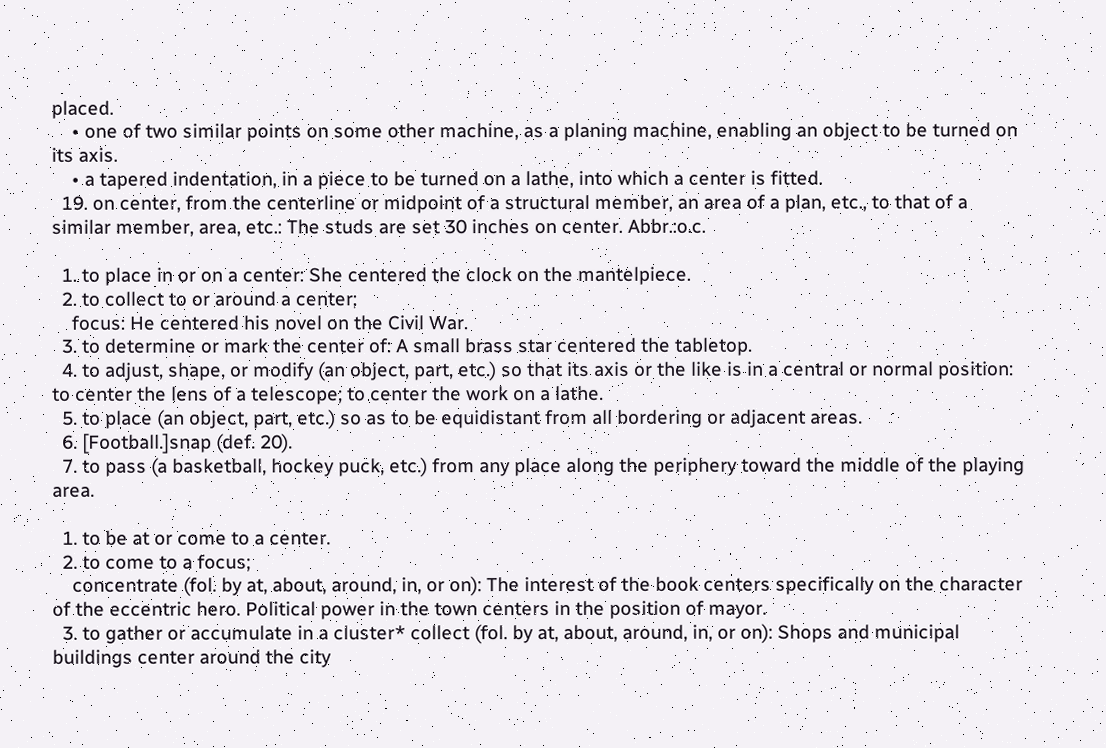placed.
    • one of two similar points on some other machine, as a planing machine, enabling an object to be turned on its axis.
    • a tapered indentation, in a piece to be turned on a lathe, into which a center is fitted.
  19. on center, from the centerline or midpoint of a structural member, an area of a plan, etc., to that of a similar member, area, etc.: The studs are set 30 inches on center. Abbr.:o.c.

  1. to place in or on a center: She centered the clock on the mantelpiece.
  2. to collect to or around a center;
    focus: He centered his novel on the Civil War.
  3. to determine or mark the center of: A small brass star centered the tabletop.
  4. to adjust, shape, or modify (an object, part, etc.) so that its axis or the like is in a central or normal position: to center the lens of a telescope; to center the work on a lathe.
  5. to place (an object, part, etc.) so as to be equidistant from all bordering or adjacent areas.
  6. [Football.]snap (def. 20).
  7. to pass (a basketball, hockey puck, etc.) from any place along the periphery toward the middle of the playing area.

  1. to be at or come to a center.
  2. to come to a focus;
    concentrate (fol. by at, about, around, in, or on): The interest of the book centers specifically on the character of the eccentric hero. Political power in the town centers in the position of mayor.
  3. to gather or accumulate in a cluster* collect (fol. by at, about, around, in, or on): Shops and municipal buildings center around the city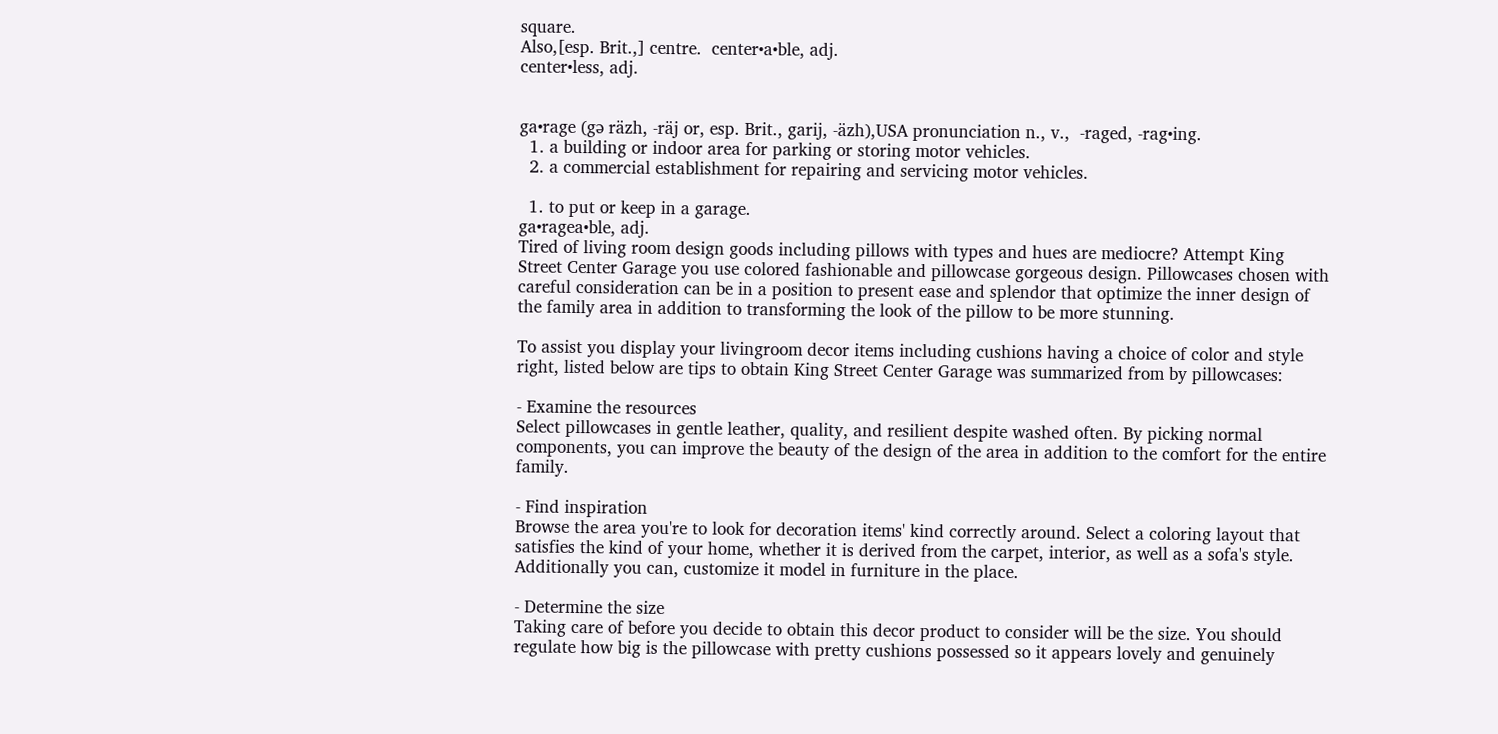square.
Also,[esp. Brit.,] centre.  center•a•ble, adj.
center•less, adj.


ga•rage (gə räzh, -räj or, esp. Brit., garij, -äzh),USA pronunciation n., v.,  -raged, -rag•ing.
  1. a building or indoor area for parking or storing motor vehicles.
  2. a commercial establishment for repairing and servicing motor vehicles.

  1. to put or keep in a garage.
ga•ragea•ble, adj.
Tired of living room design goods including pillows with types and hues are mediocre? Attempt King Street Center Garage you use colored fashionable and pillowcase gorgeous design. Pillowcases chosen with careful consideration can be in a position to present ease and splendor that optimize the inner design of the family area in addition to transforming the look of the pillow to be more stunning.

To assist you display your livingroom decor items including cushions having a choice of color and style right, listed below are tips to obtain King Street Center Garage was summarized from by pillowcases:

- Examine the resources
Select pillowcases in gentle leather, quality, and resilient despite washed often. By picking normal components, you can improve the beauty of the design of the area in addition to the comfort for the entire family.

- Find inspiration
Browse the area you're to look for decoration items' kind correctly around. Select a coloring layout that satisfies the kind of your home, whether it is derived from the carpet, interior, as well as a sofa's style. Additionally you can, customize it model in furniture in the place.

- Determine the size
Taking care of before you decide to obtain this decor product to consider will be the size. You should regulate how big is the pillowcase with pretty cushions possessed so it appears lovely and genuinely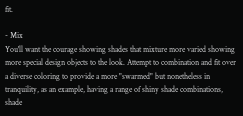fit.

- Mix
You'll want the courage showing shades that mixture more varied showing more special design objects to the look. Attempt to combination and fit over a diverse coloring to provide a more "swarmed" but nonetheless in tranquility, as an example, having a range of shiny shade combinations, shade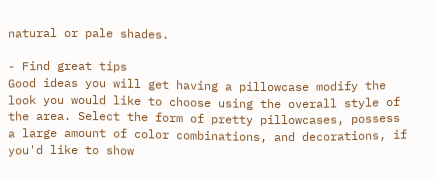natural or pale shades.

- Find great tips
Good ideas you will get having a pillowcase modify the look you would like to choose using the overall style of the area. Select the form of pretty pillowcases, possess a large amount of color combinations, and decorations, if you'd like to show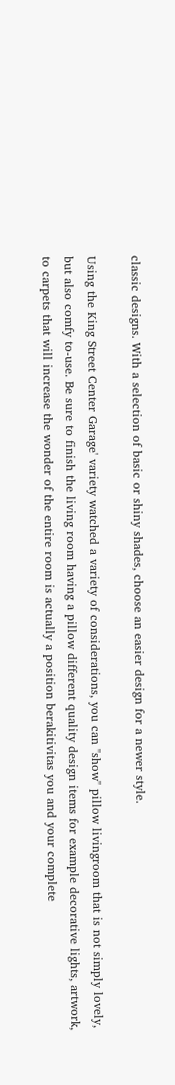classic designs. With a selection of basic or shiny shades, choose an easier design for a newer style.

Using the King Street Center Garage' variety watched a variety of considerations, you can "show" pillow livingroom that is not simply lovely, but also comfy to-use. Be sure to finish the living room having a pillow different quality design items for example decorative lights, artwork, to carpets that will increase the wonder of the entire room is actually a position berakitivitas you and your complete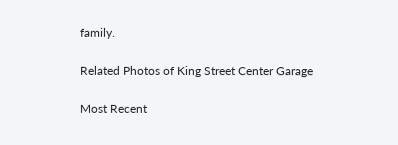family.

Related Photos of King Street Center Garage

Most Recent